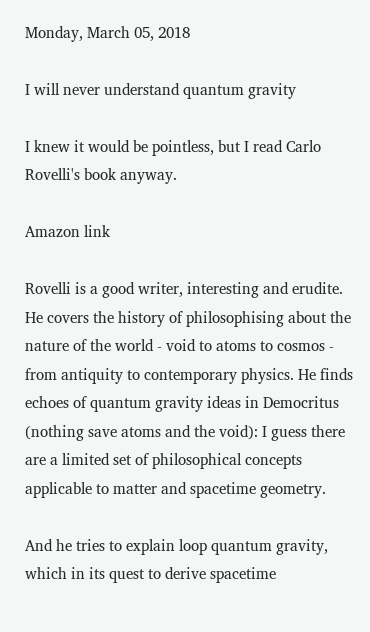Monday, March 05, 2018

I will never understand quantum gravity

I knew it would be pointless, but I read Carlo Rovelli's book anyway.

Amazon link

Rovelli is a good writer, interesting and erudite. He covers the history of philosophising about the nature of the world - void to atoms to cosmos - from antiquity to contemporary physics. He finds echoes of quantum gravity ideas in Democritus (nothing save atoms and the void): I guess there are a limited set of philosophical concepts applicable to matter and spacetime geometry.

And he tries to explain loop quantum gravity, which in its quest to derive spacetime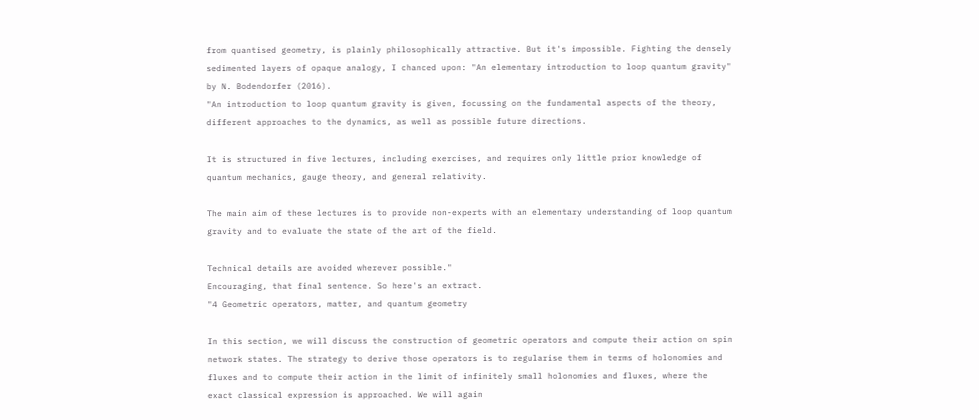from quantised geometry, is plainly philosophically attractive. But it's impossible. Fighting the densely sedimented layers of opaque analogy, I chanced upon: "An elementary introduction to loop quantum gravity" by N. Bodendorfer (2016).
"An introduction to loop quantum gravity is given, focussing on the fundamental aspects of the theory, different approaches to the dynamics, as well as possible future directions.

It is structured in five lectures, including exercises, and requires only little prior knowledge of quantum mechanics, gauge theory, and general relativity.

The main aim of these lectures is to provide non-experts with an elementary understanding of loop quantum gravity and to evaluate the state of the art of the field.

Technical details are avoided wherever possible."
Encouraging, that final sentence. So here's an extract.
"4 Geometric operators, matter, and quantum geometry

In this section, we will discuss the construction of geometric operators and compute their action on spin network states. The strategy to derive those operators is to regularise them in terms of holonomies and fluxes and to compute their action in the limit of infinitely small holonomies and fluxes, where the exact classical expression is approached. We will again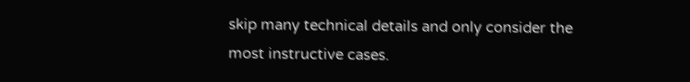skip many technical details and only consider the most instructive cases.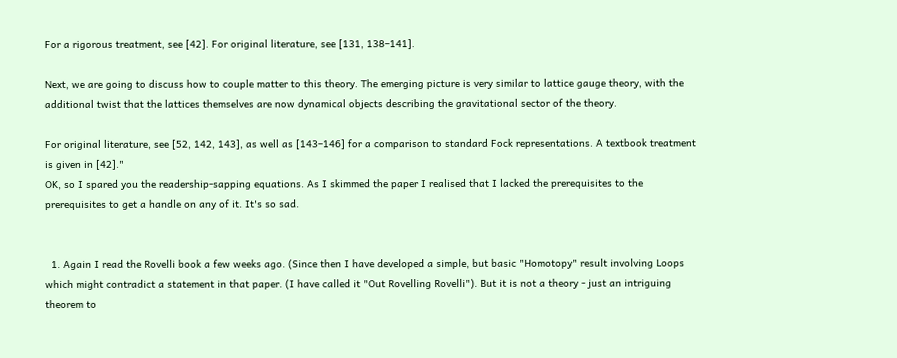For a rigorous treatment, see [42]. For original literature, see [131, 138–141].

Next, we are going to discuss how to couple matter to this theory. The emerging picture is very similar to lattice gauge theory, with the additional twist that the lattices themselves are now dynamical objects describing the gravitational sector of the theory.

For original literature, see [52, 142, 143], as well as [143–146] for a comparison to standard Fock representations. A textbook treatment is given in [42]."
OK, so I spared you the readership-sapping equations. As I skimmed the paper I realised that I lacked the prerequisites to the prerequisites to get a handle on any of it. It's so sad.


  1. Again I read the Rovelli book a few weeks ago. (Since then I have developed a simple, but basic "Homotopy" result involving Loops which might contradict a statement in that paper. (I have called it "Out Rovelling Rovelli"). But it is not a theory - just an intriguing theorem to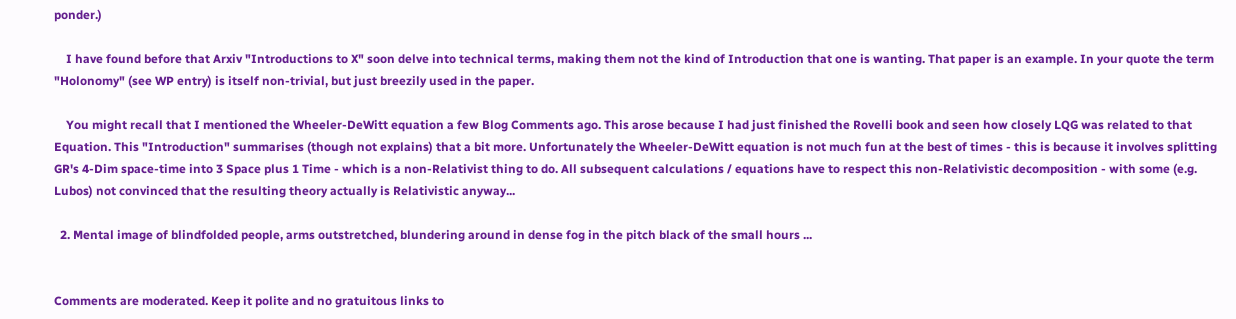ponder.)

    I have found before that Arxiv "Introductions to X" soon delve into technical terms, making them not the kind of Introduction that one is wanting. That paper is an example. In your quote the term "Holonomy" (see WP entry) is itself non-trivial, but just breezily used in the paper.

    You might recall that I mentioned the Wheeler-DeWitt equation a few Blog Comments ago. This arose because I had just finished the Rovelli book and seen how closely LQG was related to that Equation. This "Introduction" summarises (though not explains) that a bit more. Unfortunately the Wheeler-DeWitt equation is not much fun at the best of times - this is because it involves splitting GR's 4-Dim space-time into 3 Space plus 1 Time - which is a non-Relativist thing to do. All subsequent calculations / equations have to respect this non-Relativistic decomposition - with some (e.g. Lubos) not convinced that the resulting theory actually is Relativistic anyway...

  2. Mental image of blindfolded people, arms outstretched, blundering around in dense fog in the pitch black of the small hours ...


Comments are moderated. Keep it polite and no gratuitous links to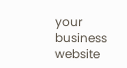your business website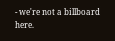- we're not a billboard here.